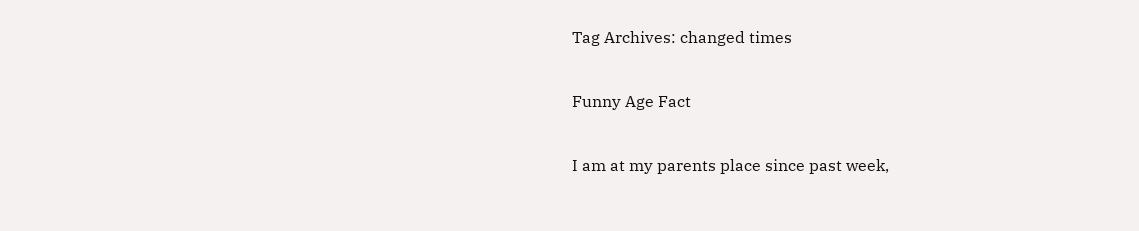Tag Archives: changed times

Funny Age Fact

I am at my parents place since past week,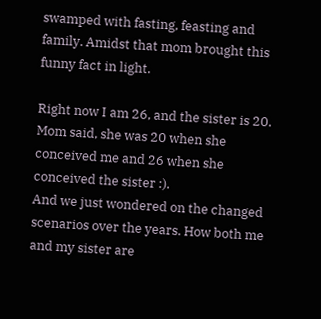swamped with fasting, feasting and family. Amidst that mom brought this funny fact in light.

Right now I am 26, and the sister is 20. Mom said, she was 20 when she conceived me and 26 when she conceived the sister :).
And we just wondered on the changed scenarios over the years. How both me and my sister are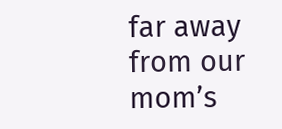far away from our mom’s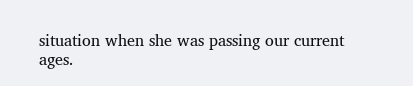situation when she was passing our current ages.